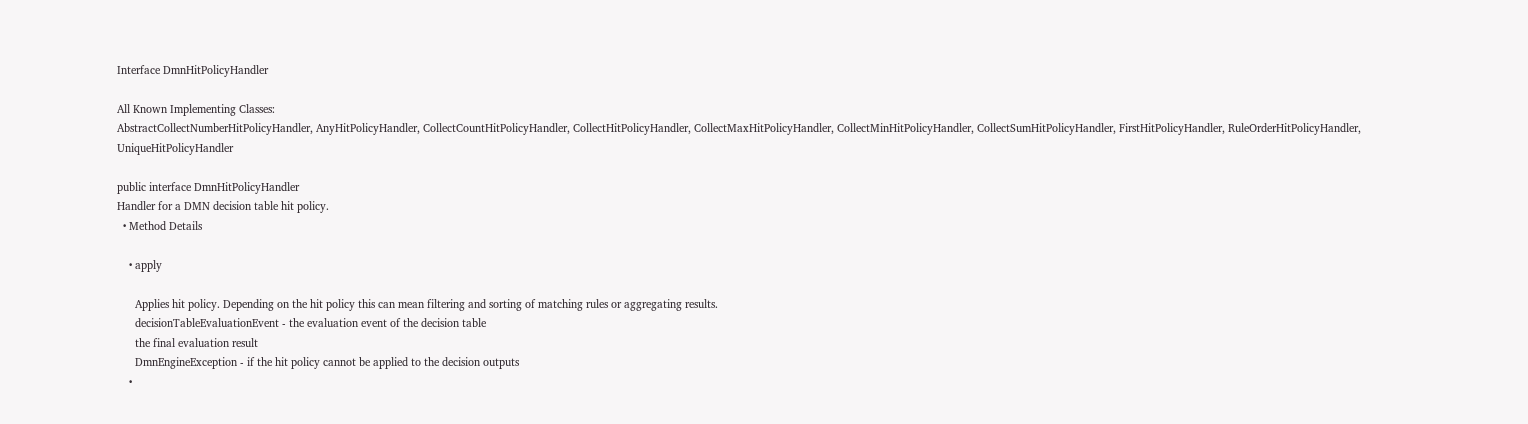Interface DmnHitPolicyHandler

All Known Implementing Classes:
AbstractCollectNumberHitPolicyHandler, AnyHitPolicyHandler, CollectCountHitPolicyHandler, CollectHitPolicyHandler, CollectMaxHitPolicyHandler, CollectMinHitPolicyHandler, CollectSumHitPolicyHandler, FirstHitPolicyHandler, RuleOrderHitPolicyHandler, UniqueHitPolicyHandler

public interface DmnHitPolicyHandler
Handler for a DMN decision table hit policy.
  • Method Details

    • apply

      Applies hit policy. Depending on the hit policy this can mean filtering and sorting of matching rules or aggregating results.
      decisionTableEvaluationEvent - the evaluation event of the decision table
      the final evaluation result
      DmnEngineException - if the hit policy cannot be applied to the decision outputs
    •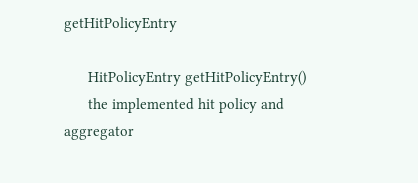getHitPolicyEntry

      HitPolicyEntry getHitPolicyEntry()
      the implemented hit policy and aggregator